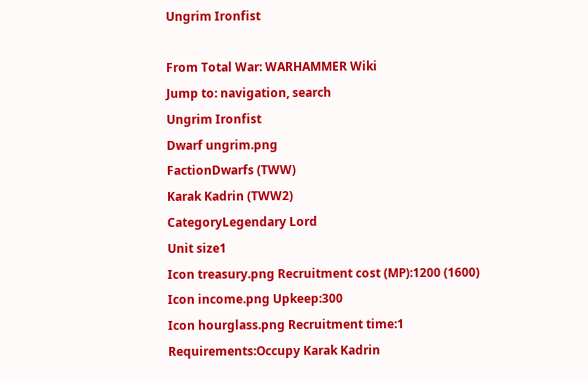Ungrim Ironfist

From Total War: WARHAMMER Wiki
Jump to: navigation, search
Ungrim Ironfist
Dwarf ungrim.png
FactionDwarfs (TWW)
Karak Kadrin (TWW2)
CategoryLegendary Lord
Unit size1
Icon treasury.png Recruitment cost (MP):1200 (1600)
Icon income.png Upkeep:300
Icon hourglass.png Recruitment time:1
Requirements:Occupy Karak Kadrin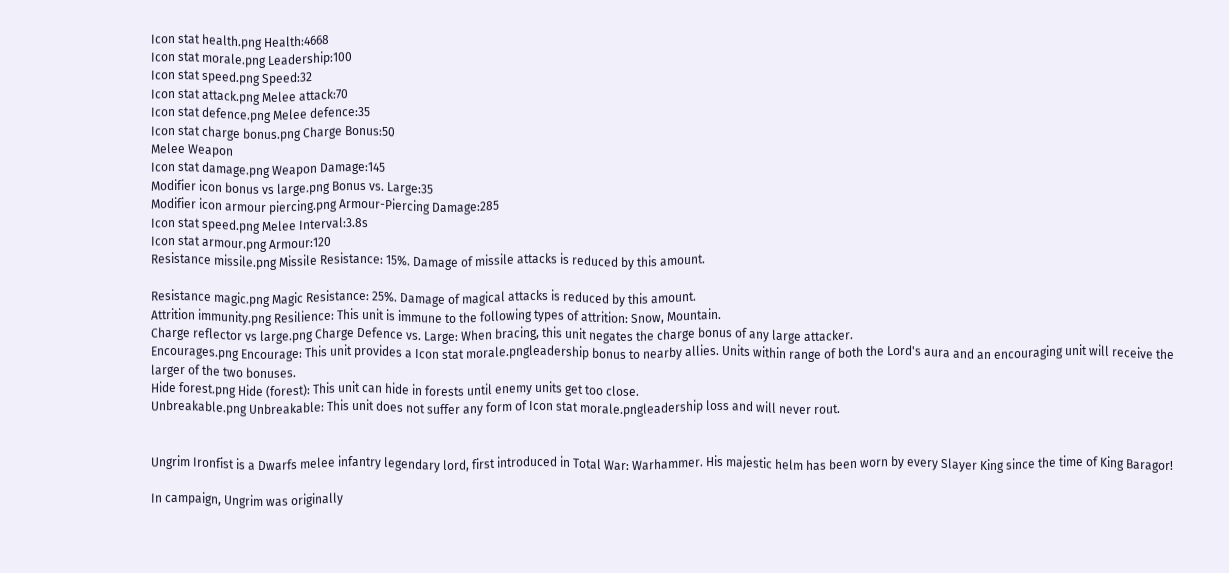Icon stat health.png Health:4668
Icon stat morale.png Leadership:100
Icon stat speed.png Speed:32
Icon stat attack.png Melee attack:70
Icon stat defence.png Melee defence:35
Icon stat charge bonus.png Charge Bonus:50
Melee Weapon
Icon stat damage.png Weapon Damage:145
Modifier icon bonus vs large.png Bonus vs. Large:35
Modifier icon armour piercing.png Armour-Piercing Damage:285
Icon stat speed.png Melee Interval:3.8s
Icon stat armour.png Armour:120
Resistance missile.png Missile Resistance: 15%. Damage of missile attacks is reduced by this amount.

Resistance magic.png Magic Resistance: 25%. Damage of magical attacks is reduced by this amount.
Attrition immunity.png Resilience: This unit is immune to the following types of attrition: Snow, Mountain.
Charge reflector vs large.png Charge Defence vs. Large: When bracing, this unit negates the charge bonus of any large attacker.
Encourages.png Encourage: This unit provides a Icon stat morale.pngleadership bonus to nearby allies. Units within range of both the Lord's aura and an encouraging unit will receive the larger of the two bonuses.
Hide forest.png Hide (forest): This unit can hide in forests until enemy units get too close.
Unbreakable.png Unbreakable: This unit does not suffer any form of Icon stat morale.pngleadership loss and will never rout.


Ungrim Ironfist is a Dwarfs melee infantry legendary lord, first introduced in Total War: Warhammer. His majestic helm has been worn by every Slayer King since the time of King Baragor!

In campaign, Ungrim was originally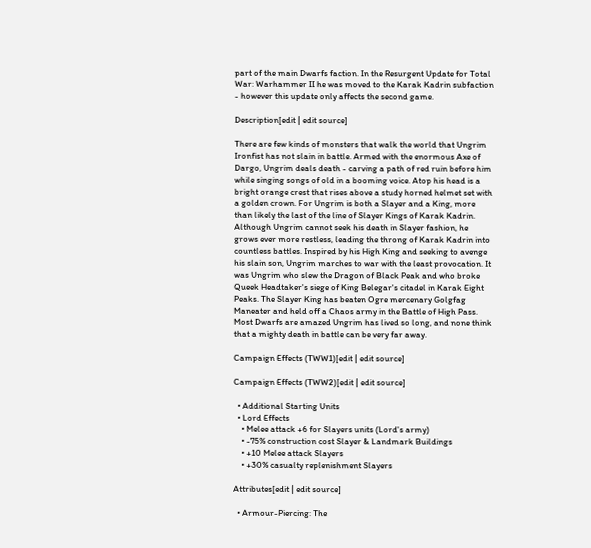part of the main Dwarfs faction. In the Resurgent Update for Total War: Warhammer II he was moved to the Karak Kadrin subfaction - however this update only affects the second game.

Description[edit | edit source]

There are few kinds of monsters that walk the world that Ungrim Ironfist has not slain in battle. Armed with the enormous Axe of Dargo, Ungrim deals death - carving a path of red ruin before him while singing songs of old in a booming voice. Atop his head is a bright orange crest that rises above a study horned helmet set with a golden crown. For Ungrim is both a Slayer and a King, more than likely the last of the line of Slayer Kings of Karak Kadrin. Although Ungrim cannot seek his death in Slayer fashion, he grows ever more restless, leading the throng of Karak Kadrin into countless battles. Inspired by his High King and seeking to avenge his slain son, Ungrim marches to war with the least provocation. It was Ungrim who slew the Dragon of Black Peak and who broke Queek Headtaker's siege of King Belegar's citadel in Karak Eight Peaks. The Slayer King has beaten Ogre mercenary Golgfag Maneater and held off a Chaos army in the Battle of High Pass. Most Dwarfs are amazed Ungrim has lived so long, and none think that a mighty death in battle can be very far away.

Campaign Effects (TWW1)[edit | edit source]

Campaign Effects (TWW2)[edit | edit source]

  • Additional Starting Units
  • Lord Effects
    • Melee attack +6 for Slayers units (Lord's army)
    • -75% construction cost Slayer & Landmark Buildings
    • +10 Melee attack Slayers
    • +30% casualty replenishment Slayers

Attributes[edit | edit source]

  • Armour-Piercing: The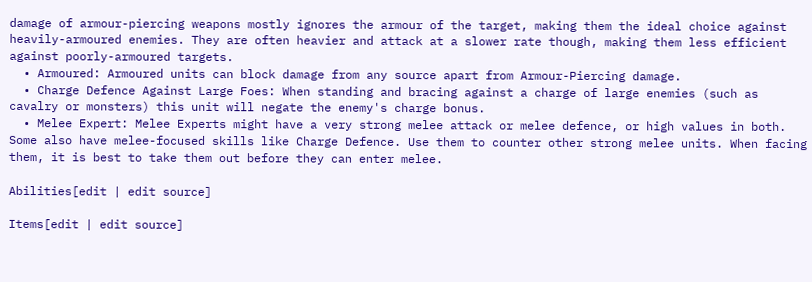damage of armour-piercing weapons mostly ignores the armour of the target, making them the ideal choice against heavily-armoured enemies. They are often heavier and attack at a slower rate though, making them less efficient against poorly-armoured targets.
  • Armoured: Armoured units can block damage from any source apart from Armour-Piercing damage.
  • Charge Defence Against Large Foes: When standing and bracing against a charge of large enemies (such as cavalry or monsters) this unit will negate the enemy's charge bonus.
  • Melee Expert: Melee Experts might have a very strong melee attack or melee defence, or high values in both. Some also have melee-focused skills like Charge Defence. Use them to counter other strong melee units. When facing them, it is best to take them out before they can enter melee.

Abilities[edit | edit source]

Items[edit | edit source]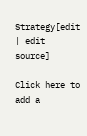Strategy[edit | edit source]

Click here to add a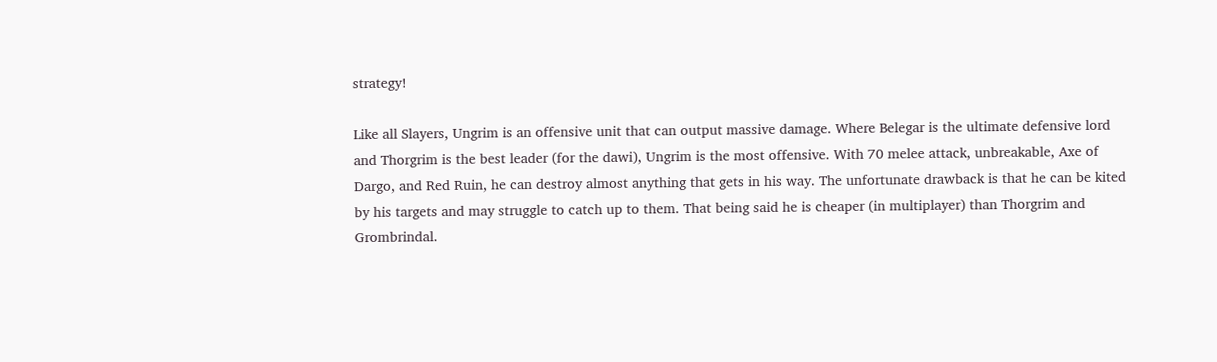strategy!

Like all Slayers, Ungrim is an offensive unit that can output massive damage. Where Belegar is the ultimate defensive lord and Thorgrim is the best leader (for the dawi), Ungrim is the most offensive. With 70 melee attack, unbreakable, Axe of Dargo, and Red Ruin, he can destroy almost anything that gets in his way. The unfortunate drawback is that he can be kited by his targets and may struggle to catch up to them. That being said he is cheaper (in multiplayer) than Thorgrim and Grombrindal.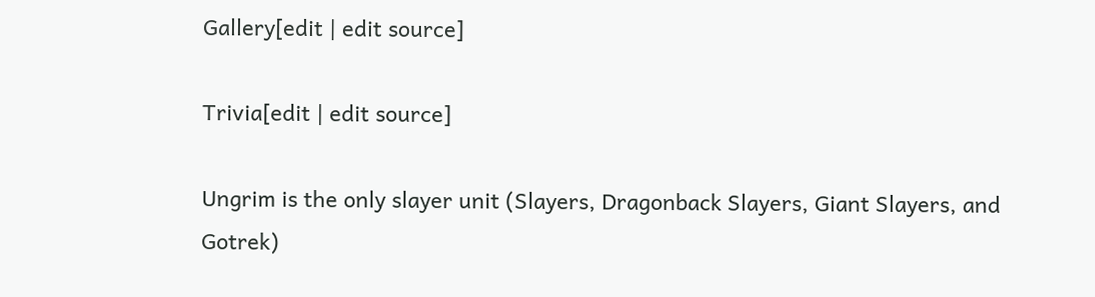Gallery[edit | edit source]

Trivia[edit | edit source]

Ungrim is the only slayer unit (Slayers, Dragonback Slayers, Giant Slayers, and Gotrek)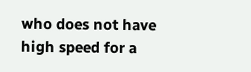who does not have high speed for a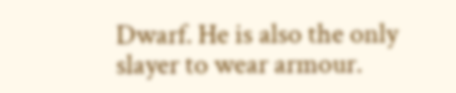Dwarf. He is also the only slayer to wear armour.